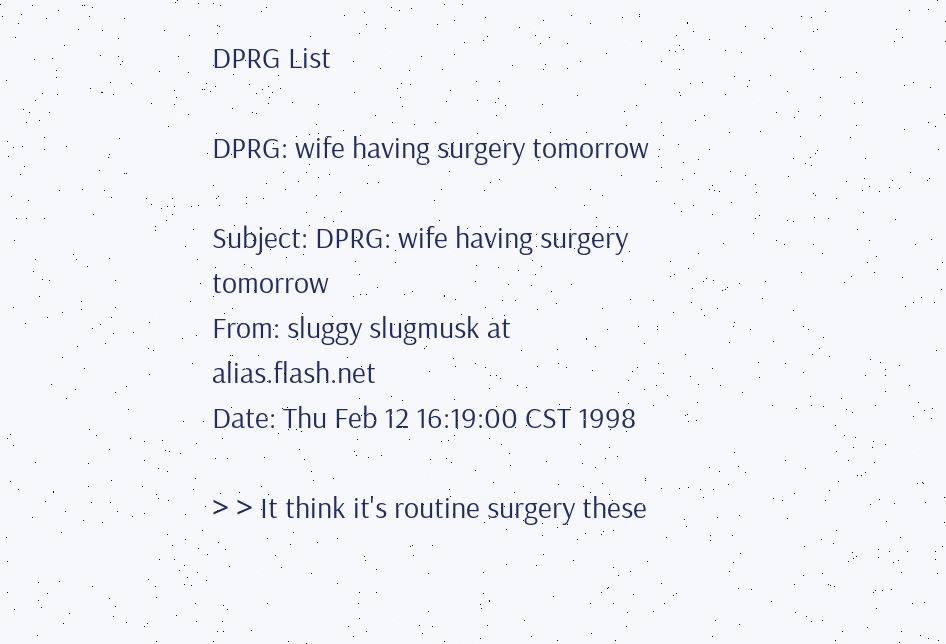DPRG List

DPRG: wife having surgery tomorrow

Subject: DPRG: wife having surgery tomorrow
From: sluggy slugmusk at alias.flash.net
Date: Thu Feb 12 16:19:00 CST 1998

> > It think it's routine surgery these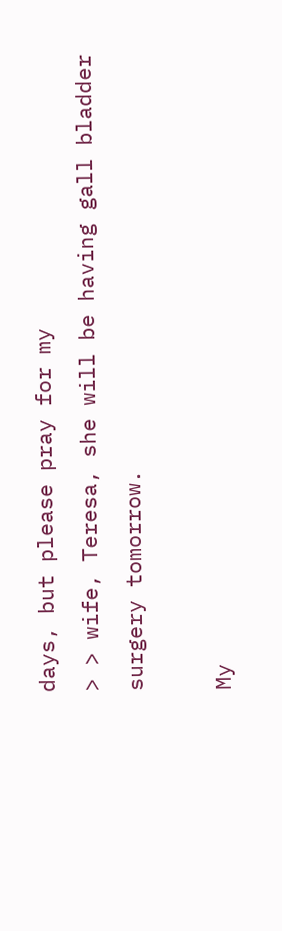days, but please pray for my
> > wife, Teresa, she will be having gall bladder surgery tomorrow.

My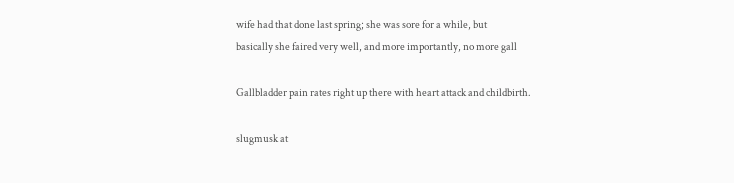wife had that done last spring; she was sore for a while, but
basically she faired very well, and more importantly, no more gall

Gallbladder pain rates right up there with heart attack and childbirth.

slugmusk at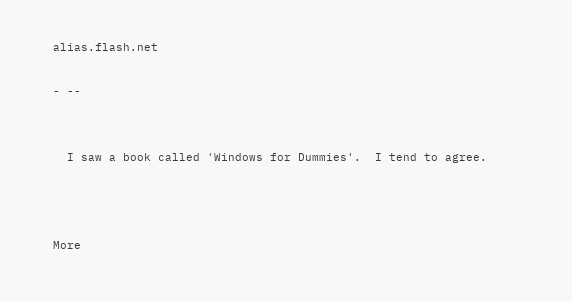alias.flash.net

- --


  I saw a book called 'Windows for Dummies'.  I tend to agree.



More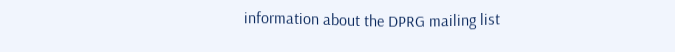information about the DPRG mailing list